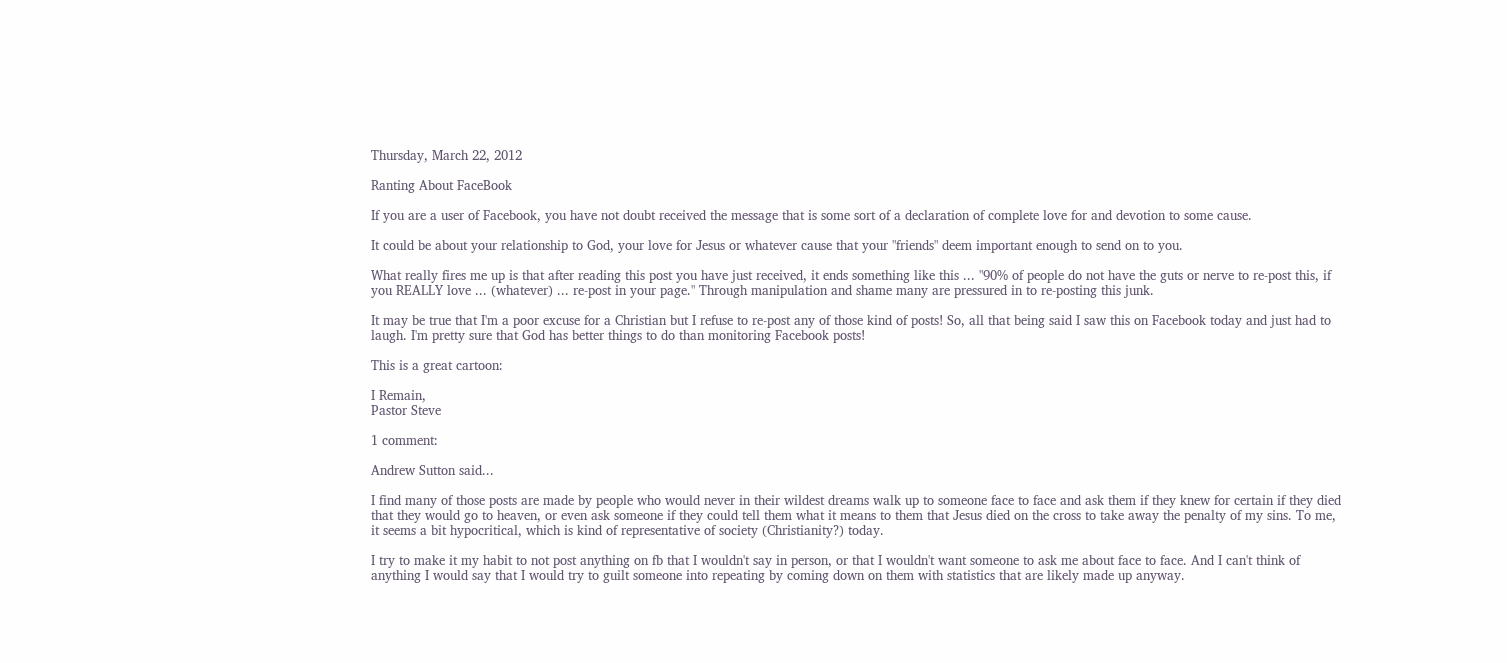Thursday, March 22, 2012

Ranting About FaceBook

If you are a user of Facebook, you have not doubt received the message that is some sort of a declaration of complete love for and devotion to some cause.

It could be about your relationship to God, your love for Jesus or whatever cause that your "friends" deem important enough to send on to you.

What really fires me up is that after reading this post you have just received, it ends something like this ... "90% of people do not have the guts or nerve to re-post this, if you REALLY love ... (whatever) ... re-post in your page." Through manipulation and shame many are pressured in to re-posting this junk.

It may be true that I'm a poor excuse for a Christian but I refuse to re-post any of those kind of posts! So, all that being said I saw this on Facebook today and just had to laugh. I'm pretty sure that God has better things to do than monitoring Facebook posts!

This is a great cartoon:

I Remain,
Pastor Steve

1 comment:

Andrew Sutton said...

I find many of those posts are made by people who would never in their wildest dreams walk up to someone face to face and ask them if they knew for certain if they died that they would go to heaven, or even ask someone if they could tell them what it means to them that Jesus died on the cross to take away the penalty of my sins. To me, it seems a bit hypocritical, which is kind of representative of society (Christianity?) today.

I try to make it my habit to not post anything on fb that I wouldn't say in person, or that I wouldn't want someone to ask me about face to face. And I can't think of anything I would say that I would try to guilt someone into repeating by coming down on them with statistics that are likely made up anyway.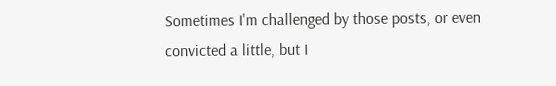Sometimes I'm challenged by those posts, or even convicted a little, but I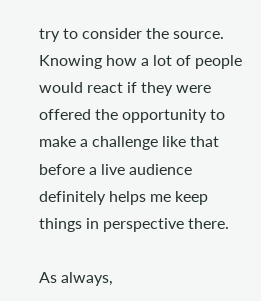try to consider the source. Knowing how a lot of people would react if they were offered the opportunity to make a challenge like that before a live audience definitely helps me keep things in perspective there.

As always,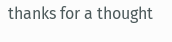thanks for a thought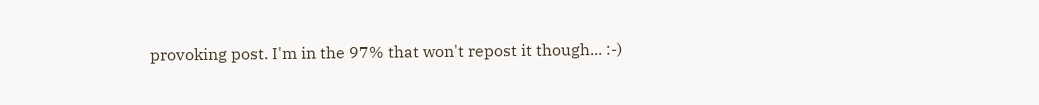provoking post. I'm in the 97% that won't repost it though... :-)